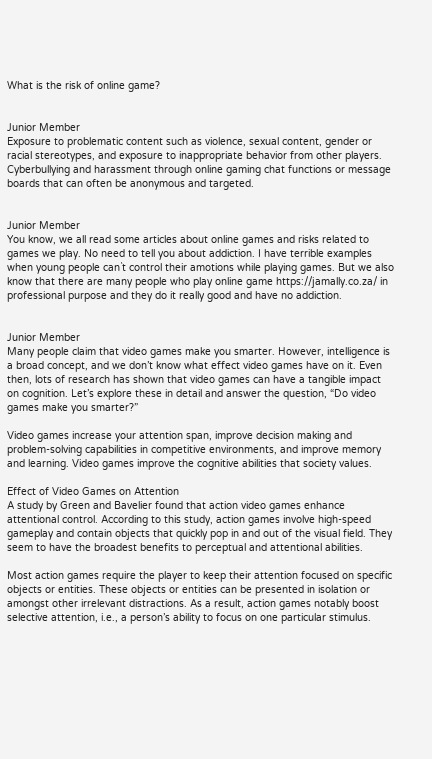What is the risk of online game?


Junior Member
Exposure to problematic content such as violence, sexual content, gender or racial stereotypes, and exposure to inappropriate behavior from other players. Cyberbullying and harassment through online gaming chat functions or message boards that can often be anonymous and targeted.


Junior Member
You know, we all read some articles about online games and risks related to games we play. No need to tell you about addiction. I have terrible examples when young people can`t control their amotions while playing games. But we also know that there are many people who play online game https://jamally.co.za/ in professional purpose and they do it really good and have no addiction.


Junior Member
Many people claim that video games make you smarter. However, intelligence is a broad concept, and we don’t know what effect video games have on it. Even then, lots of research has shown that video games can have a tangible impact on cognition. Let’s explore these in detail and answer the question, “Do video games make you smarter?”

Video games increase your attention span, improve decision making and problem-solving capabilities in competitive environments, and improve memory and learning. Video games improve the cognitive abilities that society values.

Effect of Video Games on Attention
A study by Green and Bavelier found that action video games enhance attentional control. According to this study, action games involve high-speed gameplay and contain objects that quickly pop in and out of the visual field. They seem to have the broadest benefits to perceptual and attentional abilities.

Most action games require the player to keep their attention focused on specific objects or entities. These objects or entities can be presented in isolation or amongst other irrelevant distractions. As a result, action games notably boost selective attention, i.e., a person’s ability to focus on one particular stimulus.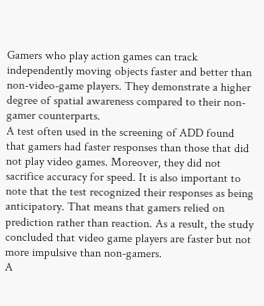Gamers who play action games can track independently moving objects faster and better than non-video-game players. They demonstrate a higher degree of spatial awareness compared to their non-gamer counterparts.
A test often used in the screening of ADD found that gamers had faster responses than those that did not play video games. Moreover, they did not sacrifice accuracy for speed. It is also important to note that the test recognized their responses as being anticipatory. That means that gamers relied on prediction rather than reaction. As a result, the study concluded that video game players are faster but not more impulsive than non-gamers.
A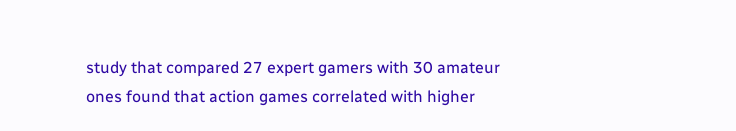study that compared 27 expert gamers with 30 amateur ones found that action games correlated with higher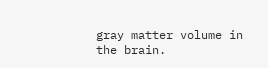gray matter volume in the brain.